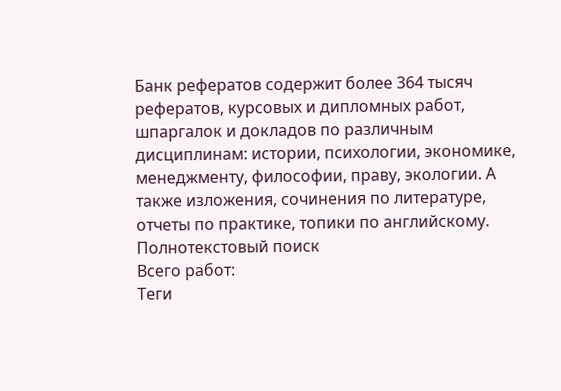Банк рефератов содержит более 364 тысяч рефератов, курсовых и дипломных работ, шпаргалок и докладов по различным дисциплинам: истории, психологии, экономике, менеджменту, философии, праву, экологии. А также изложения, сочинения по литературе, отчеты по практике, топики по английскому.
Полнотекстовый поиск
Всего работ:
Теги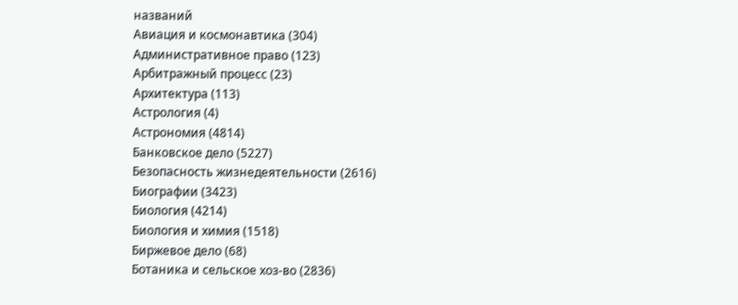названий
Авиация и космонавтика (304)
Административное право (123)
Арбитражный процесс (23)
Архитектура (113)
Астрология (4)
Астрономия (4814)
Банковское дело (5227)
Безопасность жизнедеятельности (2616)
Биографии (3423)
Биология (4214)
Биология и химия (1518)
Биржевое дело (68)
Ботаника и сельское хоз-во (2836)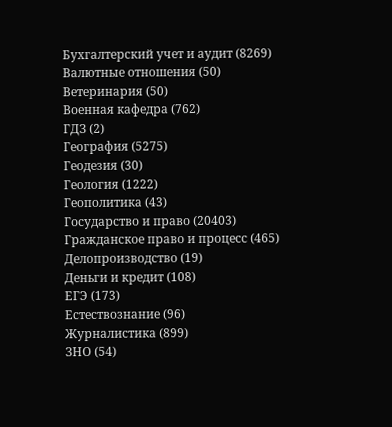Бухгалтерский учет и аудит (8269)
Валютные отношения (50)
Ветеринария (50)
Военная кафедра (762)
ГДЗ (2)
География (5275)
Геодезия (30)
Геология (1222)
Геополитика (43)
Государство и право (20403)
Гражданское право и процесс (465)
Делопроизводство (19)
Деньги и кредит (108)
ЕГЭ (173)
Естествознание (96)
Журналистика (899)
ЗНО (54)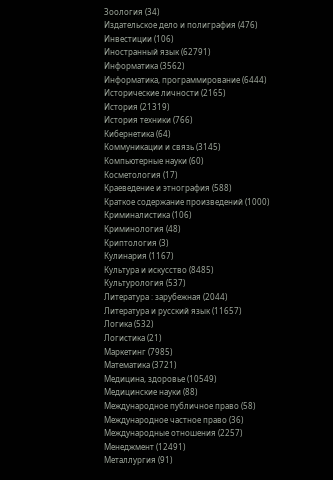Зоология (34)
Издательское дело и полиграфия (476)
Инвестиции (106)
Иностранный язык (62791)
Информатика (3562)
Информатика, программирование (6444)
Исторические личности (2165)
История (21319)
История техники (766)
Кибернетика (64)
Коммуникации и связь (3145)
Компьютерные науки (60)
Косметология (17)
Краеведение и этнография (588)
Краткое содержание произведений (1000)
Криминалистика (106)
Криминология (48)
Криптология (3)
Кулинария (1167)
Культура и искусство (8485)
Культурология (537)
Литература : зарубежная (2044)
Литература и русский язык (11657)
Логика (532)
Логистика (21)
Маркетинг (7985)
Математика (3721)
Медицина, здоровье (10549)
Медицинские науки (88)
Международное публичное право (58)
Международное частное право (36)
Международные отношения (2257)
Менеджмент (12491)
Металлургия (91)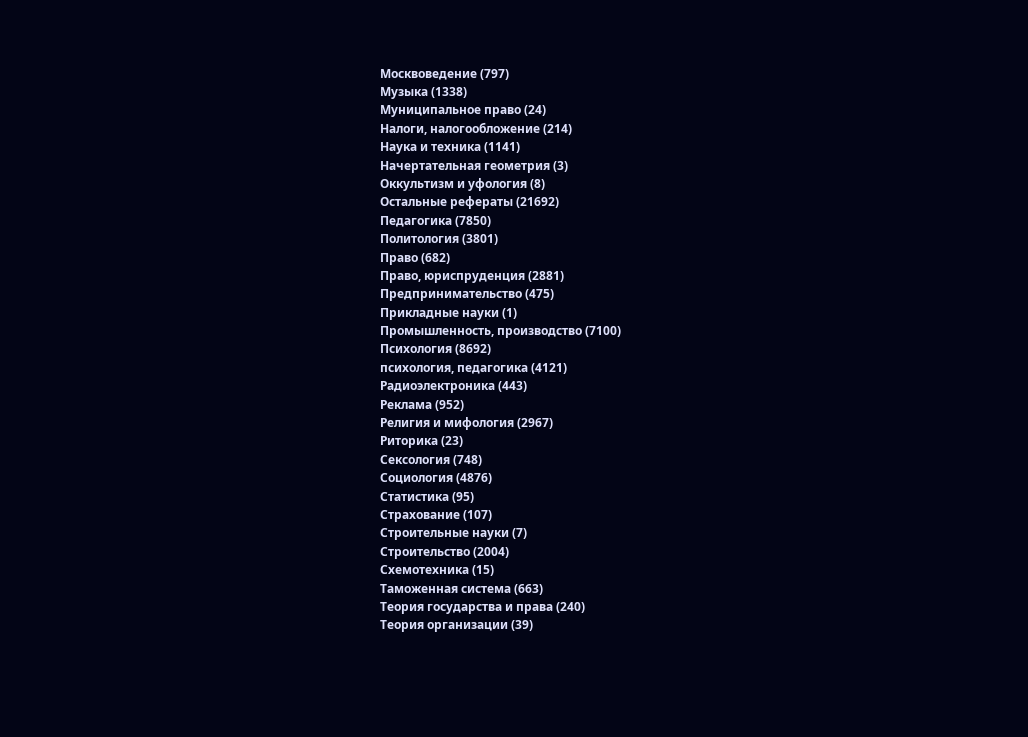Москвоведение (797)
Музыка (1338)
Муниципальное право (24)
Налоги, налогообложение (214)
Наука и техника (1141)
Начертательная геометрия (3)
Оккультизм и уфология (8)
Остальные рефераты (21692)
Педагогика (7850)
Политология (3801)
Право (682)
Право, юриспруденция (2881)
Предпринимательство (475)
Прикладные науки (1)
Промышленность, производство (7100)
Психология (8692)
психология, педагогика (4121)
Радиоэлектроника (443)
Реклама (952)
Религия и мифология (2967)
Риторика (23)
Сексология (748)
Социология (4876)
Статистика (95)
Страхование (107)
Строительные науки (7)
Строительство (2004)
Схемотехника (15)
Таможенная система (663)
Теория государства и права (240)
Теория организации (39)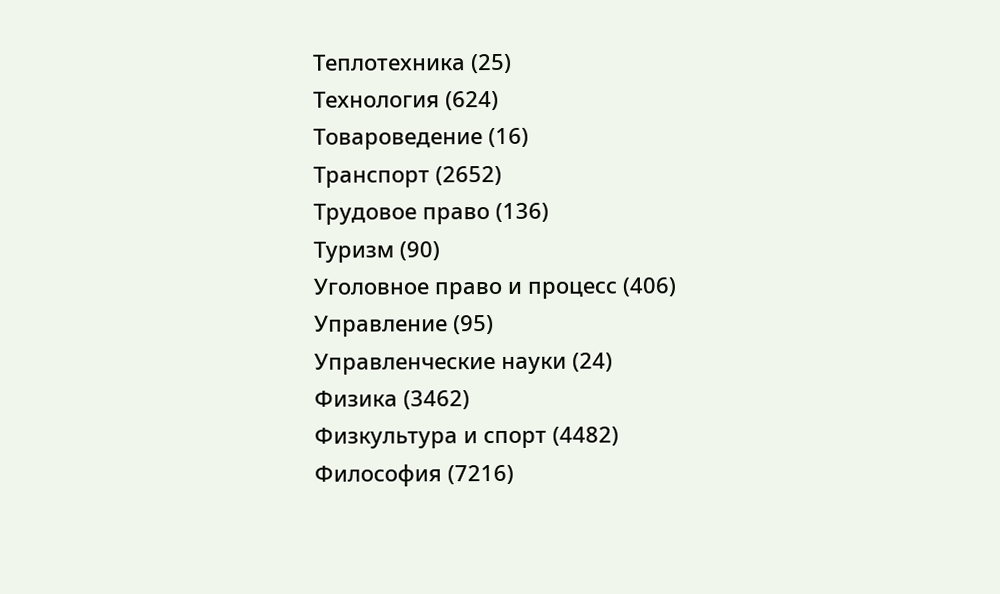Теплотехника (25)
Технология (624)
Товароведение (16)
Транспорт (2652)
Трудовое право (136)
Туризм (90)
Уголовное право и процесс (406)
Управление (95)
Управленческие науки (24)
Физика (3462)
Физкультура и спорт (4482)
Философия (7216)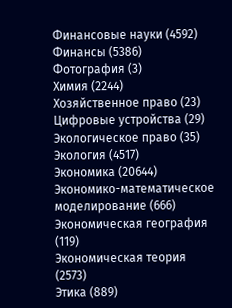Финансовые науки (4592)
Финансы (5386)
Фотография (3)
Химия (2244)
Хозяйственное право (23)
Цифровые устройства (29)
Экологическое право (35)
Экология (4517)
Экономика (20644)
Экономико-математическое моделирование (666)
Экономическая география (119)
Экономическая теория (2573)
Этика (889)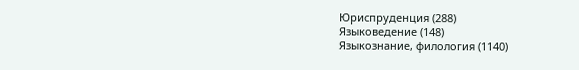Юриспруденция (288)
Языковедение (148)
Языкознание, филология (1140)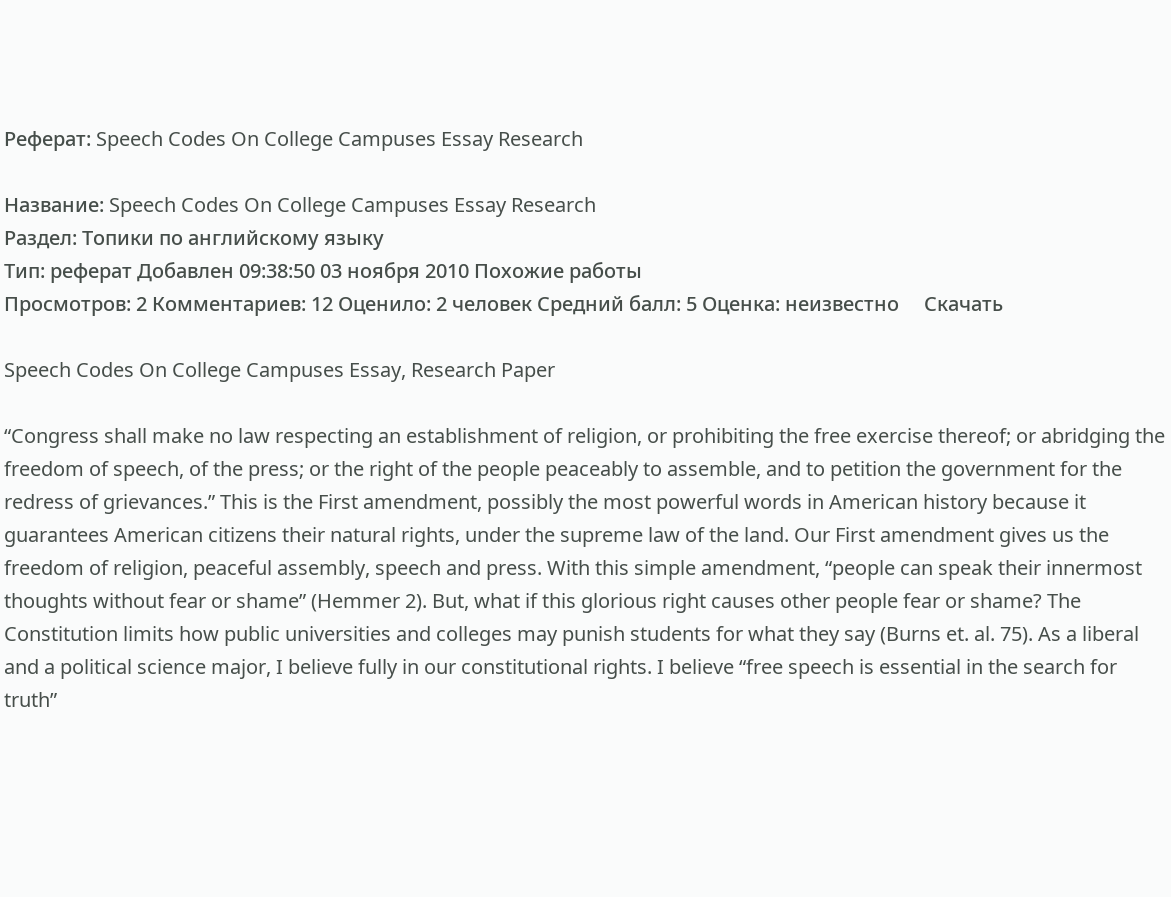Реферат: Speech Codes On College Campuses Essay Research

Название: Speech Codes On College Campuses Essay Research
Раздел: Топики по английскому языку
Тип: реферат Добавлен 09:38:50 03 ноября 2010 Похожие работы
Просмотров: 2 Комментариев: 12 Оценило: 2 человек Средний балл: 5 Оценка: неизвестно     Скачать

Speech Codes On College Campuses Essay, Research Paper

“Congress shall make no law respecting an establishment of religion, or prohibiting the free exercise thereof; or abridging the freedom of speech, of the press; or the right of the people peaceably to assemble, and to petition the government for the redress of grievances.” This is the First amendment, possibly the most powerful words in American history because it guarantees American citizens their natural rights, under the supreme law of the land. Our First amendment gives us the freedom of religion, peaceful assembly, speech and press. With this simple amendment, “people can speak their innermost thoughts without fear or shame” (Hemmer 2). But, what if this glorious right causes other people fear or shame? The Constitution limits how public universities and colleges may punish students for what they say (Burns et. al. 75). As a liberal and a political science major, I believe fully in our constitutional rights. I believe “free speech is essential in the search for truth”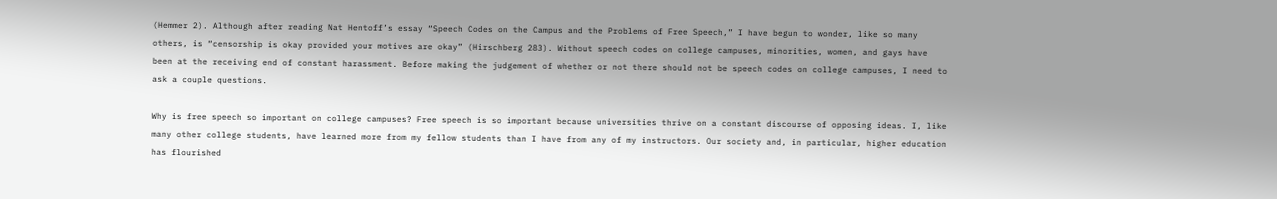(Hemmer 2). Although after reading Nat Hentoff’s essay “Speech Codes on the Campus and the Problems of Free Speech,” I have begun to wonder, like so many others, is “censorship is okay provided your motives are okay” (Hirschberg 283). Without speech codes on college campuses, minorities, women, and gays have been at the receiving end of constant harassment. Before making the judgement of whether or not there should not be speech codes on college campuses, I need to ask a couple questions.

Why is free speech so important on college campuses? Free speech is so important because universities thrive on a constant discourse of opposing ideas. I, like many other college students, have learned more from my fellow students than I have from any of my instructors. Our society and, in particular, higher education has flourished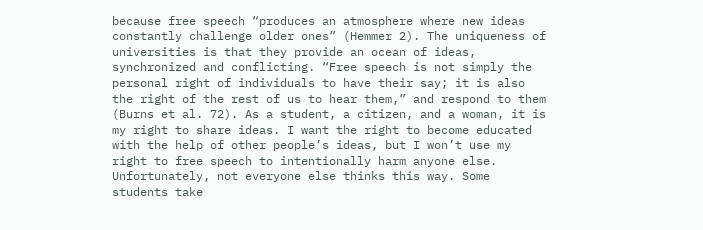because free speech “produces an atmosphere where new ideas constantly challenge older ones” (Hemmer 2). The uniqueness of universities is that they provide an ocean of ideas, synchronized and conflicting. “Free speech is not simply the personal right of individuals to have their say; it is also the right of the rest of us to hear them,” and respond to them (Burns et al. 72). As a student, a citizen, and a woman, it is my right to share ideas. I want the right to become educated with the help of other people’s ideas, but I won’t use my right to free speech to intentionally harm anyone else. Unfortunately, not everyone else thinks this way. Some students take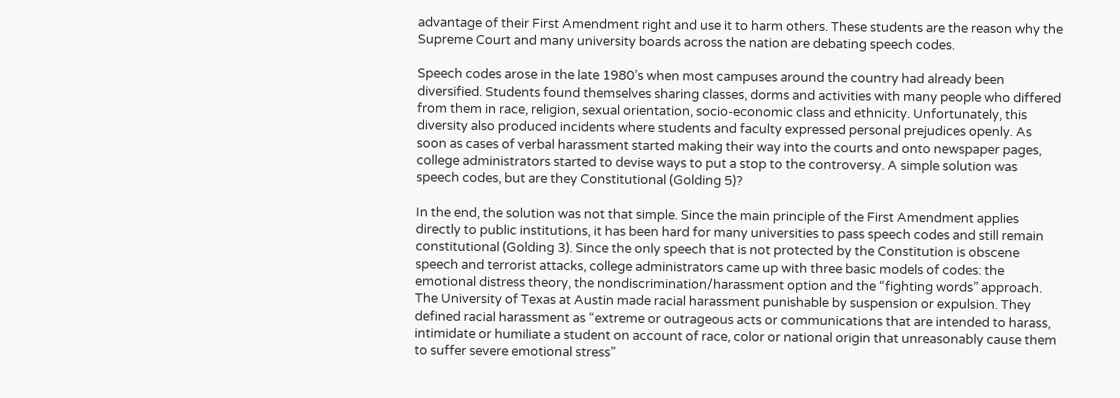advantage of their First Amendment right and use it to harm others. These students are the reason why the Supreme Court and many university boards across the nation are debating speech codes.

Speech codes arose in the late 1980’s when most campuses around the country had already been diversified. Students found themselves sharing classes, dorms and activities with many people who differed from them in race, religion, sexual orientation, socio-economic class and ethnicity. Unfortunately, this diversity also produced incidents where students and faculty expressed personal prejudices openly. As soon as cases of verbal harassment started making their way into the courts and onto newspaper pages, college administrators started to devise ways to put a stop to the controversy. A simple solution was speech codes, but are they Constitutional (Golding 5)?

In the end, the solution was not that simple. Since the main principle of the First Amendment applies directly to public institutions, it has been hard for many universities to pass speech codes and still remain constitutional (Golding 3). Since the only speech that is not protected by the Constitution is obscene speech and terrorist attacks, college administrators came up with three basic models of codes: the emotional distress theory, the nondiscrimination/harassment option and the “fighting words” approach. The University of Texas at Austin made racial harassment punishable by suspension or expulsion. They defined racial harassment as “extreme or outrageous acts or communications that are intended to harass, intimidate or humiliate a student on account of race, color or national origin that unreasonably cause them to suffer severe emotional stress”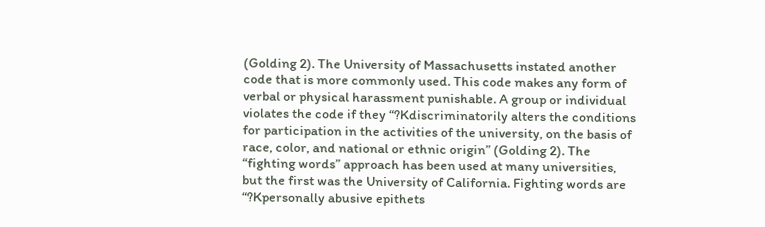(Golding 2). The University of Massachusetts instated another code that is more commonly used. This code makes any form of verbal or physical harassment punishable. A group or individual violates the code if they “?Kdiscriminatorily alters the conditions for participation in the activities of the university, on the basis of race, color, and national or ethnic origin” (Golding 2). The “fighting words” approach has been used at many universities, but the first was the University of California. Fighting words are “?Kpersonally abusive epithets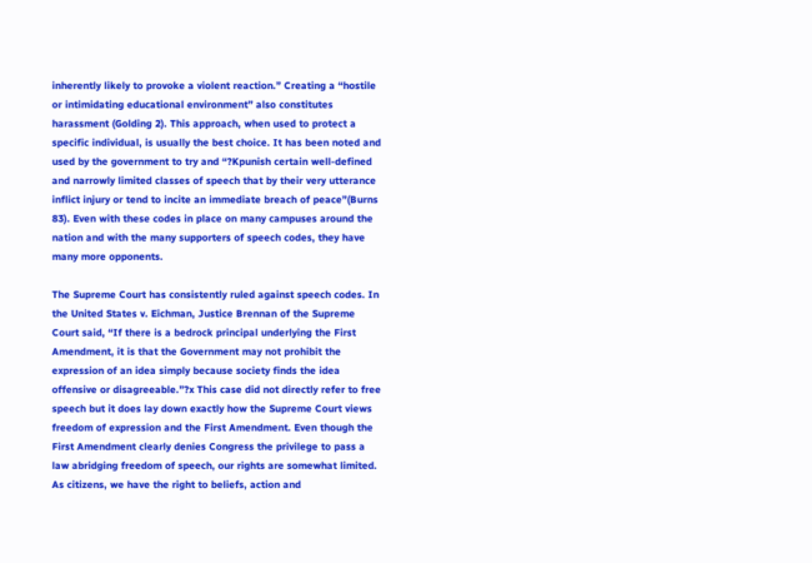inherently likely to provoke a violent reaction.” Creating a “hostile or intimidating educational environment” also constitutes harassment (Golding 2). This approach, when used to protect a specific individual, is usually the best choice. It has been noted and used by the government to try and “?Kpunish certain well-defined and narrowly limited classes of speech that by their very utterance inflict injury or tend to incite an immediate breach of peace”(Burns 83). Even with these codes in place on many campuses around the nation and with the many supporters of speech codes, they have many more opponents.

The Supreme Court has consistently ruled against speech codes. In the United States v. Eichman, Justice Brennan of the Supreme Court said, “If there is a bedrock principal underlying the First Amendment, it is that the Government may not prohibit the expression of an idea simply because society finds the idea offensive or disagreeable.”?x This case did not directly refer to free speech but it does lay down exactly how the Supreme Court views freedom of expression and the First Amendment. Even though the First Amendment clearly denies Congress the privilege to pass a law abridging freedom of speech, our rights are somewhat limited. As citizens, we have the right to beliefs, action and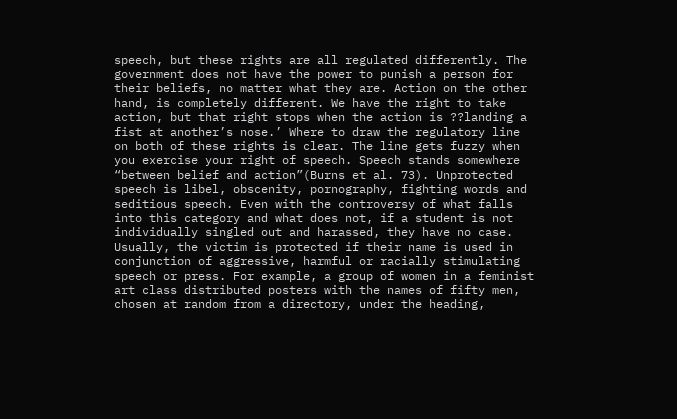speech, but these rights are all regulated differently. The government does not have the power to punish a person for their beliefs, no matter what they are. Action on the other hand, is completely different. We have the right to take action, but that right stops when the action is ??landing a fist at another’s nose.’ Where to draw the regulatory line on both of these rights is clear. The line gets fuzzy when you exercise your right of speech. Speech stands somewhere “between belief and action”(Burns et al. 73). Unprotected speech is libel, obscenity, pornography, fighting words and seditious speech. Even with the controversy of what falls into this category and what does not, if a student is not individually singled out and harassed, they have no case. Usually, the victim is protected if their name is used in conjunction of aggressive, harmful or racially stimulating speech or press. For example, a group of women in a feminist art class distributed posters with the names of fifty men, chosen at random from a directory, under the heading,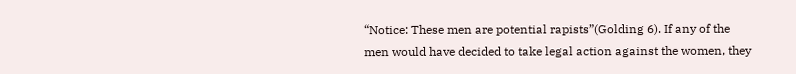“Notice: These men are potential rapists”(Golding 6). If any of the men would have decided to take legal action against the women, they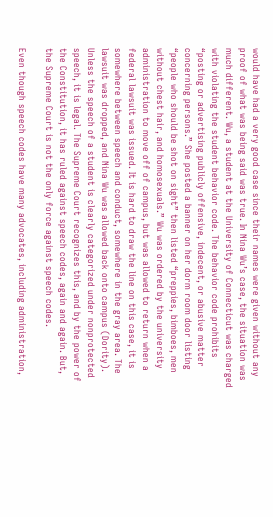would have had a very good case since their names were given without any proof of what was being said was true. In Nina Wu’s case, the situation was much different. Wu, a student at the University of Connecticut was charged with violating the student behavior code. The behavior code prohibits “posting or advertising publicly offensive, indecent, or abusive matter concerning persons.” She posted a banner on her dorm room door listing “people who should be shot on sight” then listed “preppies, bimboes, men without chest hair, and homosexuals.” Wu was ordered by the university administration to move off of campus, but was allowed to return when a federal lawsuit was issued. It is hard to draw the line on this case, it is somewhere between speech and conduct, somewhere in the gray area. The lawsuit was dropped, and Nina Wu was allowed back onto campus (Dority). Unless the speech of a student is clearly categorized under nonprotected speech, it is legal. The Supreme Court recognizes this, and by the power of the Constitution, it has ruled against speech codes, again and again. But, the Supreme Court is not the only force against speech codes.

Even though speech codes have many advocates, including administration,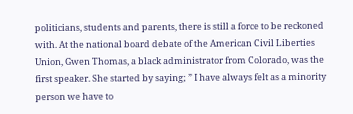politicians, students and parents, there is still a force to be reckoned with. At the national board debate of the American Civil Liberties Union, Gwen Thomas, a black administrator from Colorado, was the first speaker. She started by saying; ” I have always felt as a minority person we have to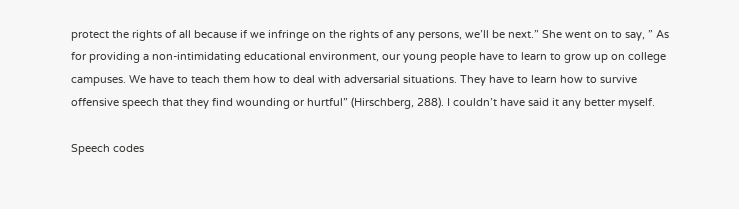protect the rights of all because if we infringe on the rights of any persons, we’ll be next.” She went on to say, ” As for providing a non-intimidating educational environment, our young people have to learn to grow up on college campuses. We have to teach them how to deal with adversarial situations. They have to learn how to survive offensive speech that they find wounding or hurtful” (Hirschberg, 288). I couldn’t have said it any better myself.

Speech codes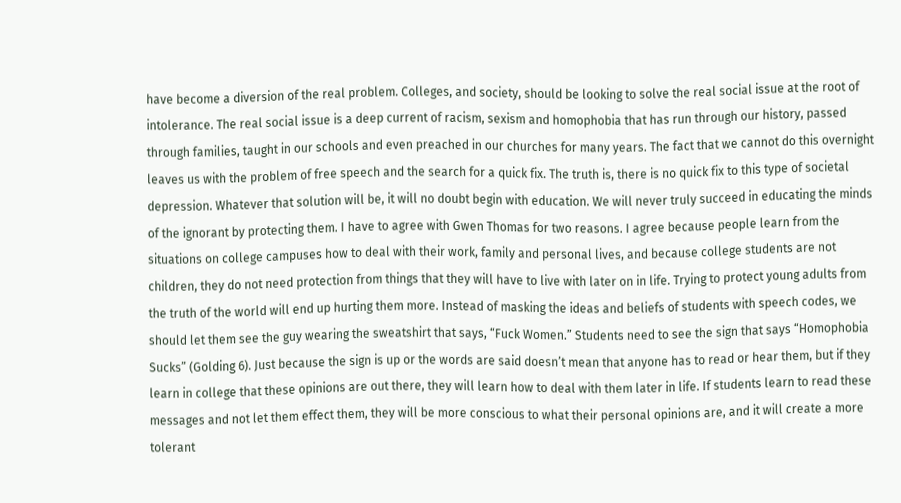have become a diversion of the real problem. Colleges, and society, should be looking to solve the real social issue at the root of intolerance. The real social issue is a deep current of racism, sexism and homophobia that has run through our history, passed through families, taught in our schools and even preached in our churches for many years. The fact that we cannot do this overnight leaves us with the problem of free speech and the search for a quick fix. The truth is, there is no quick fix to this type of societal depression. Whatever that solution will be, it will no doubt begin with education. We will never truly succeed in educating the minds of the ignorant by protecting them. I have to agree with Gwen Thomas for two reasons. I agree because people learn from the situations on college campuses how to deal with their work, family and personal lives, and because college students are not children, they do not need protection from things that they will have to live with later on in life. Trying to protect young adults from the truth of the world will end up hurting them more. Instead of masking the ideas and beliefs of students with speech codes, we should let them see the guy wearing the sweatshirt that says, “Fuck Women.” Students need to see the sign that says “Homophobia Sucks” (Golding 6). Just because the sign is up or the words are said doesn’t mean that anyone has to read or hear them, but if they learn in college that these opinions are out there, they will learn how to deal with them later in life. If students learn to read these messages and not let them effect them, they will be more conscious to what their personal opinions are, and it will create a more tolerant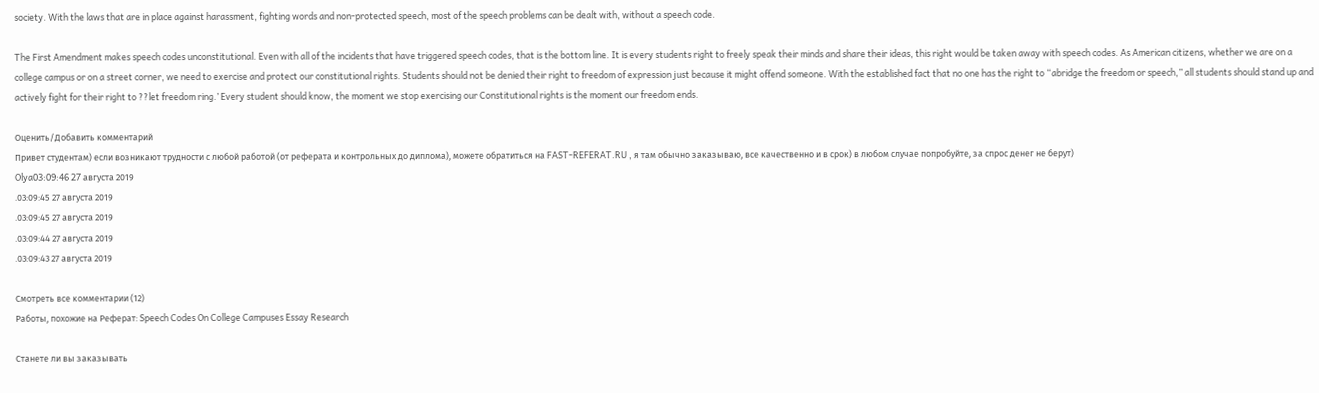society. With the laws that are in place against harassment, fighting words and non-protected speech, most of the speech problems can be dealt with, without a speech code.

The First Amendment makes speech codes unconstitutional. Even with all of the incidents that have triggered speech codes, that is the bottom line. It is every students right to freely speak their minds and share their ideas, this right would be taken away with speech codes. As American citizens, whether we are on a college campus or on a street corner, we need to exercise and protect our constitutional rights. Students should not be denied their right to freedom of expression just because it might offend someone. With the established fact that no one has the right to “abridge the freedom or speech,” all students should stand up and actively fight for their right to ??let freedom ring.’ Every student should know, the moment we stop exercising our Constitutional rights is the moment our freedom ends.

Оценить/Добавить комментарий
Привет студентам) если возникают трудности с любой работой (от реферата и контрольных до диплома), можете обратиться на FAST-REFERAT.RU , я там обычно заказываю, все качественно и в срок) в любом случае попробуйте, за спрос денег не берут)
Olya03:09:46 27 августа 2019
.03:09:45 27 августа 2019
.03:09:45 27 августа 2019
.03:09:44 27 августа 2019
.03:09:43 27 августа 2019

Смотреть все комментарии (12)
Работы, похожие на Реферат: Speech Codes On College Campuses Essay Research

Станете ли вы заказывать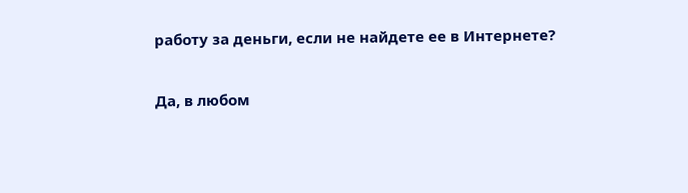работу за деньги, если не найдете ее в Интернете?

Да, в любом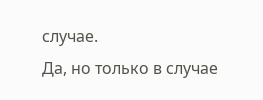случае.
Да, но только в случае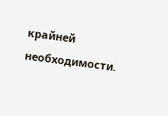крайней необходимости.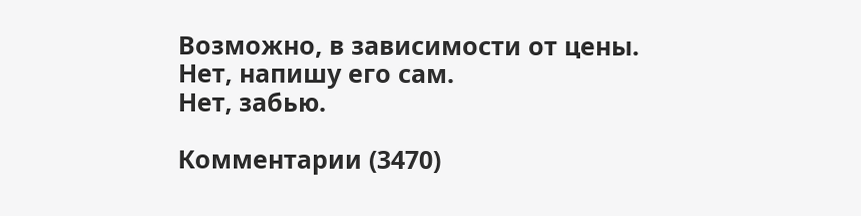Возможно, в зависимости от цены.
Нет, напишу его сам.
Нет, забью.

Комментарии (3470)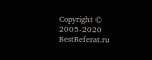Copyright © 2005-2020 BestReferat.ru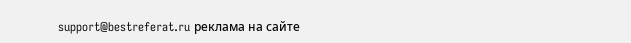support@bestreferat.ru реклама на сайте